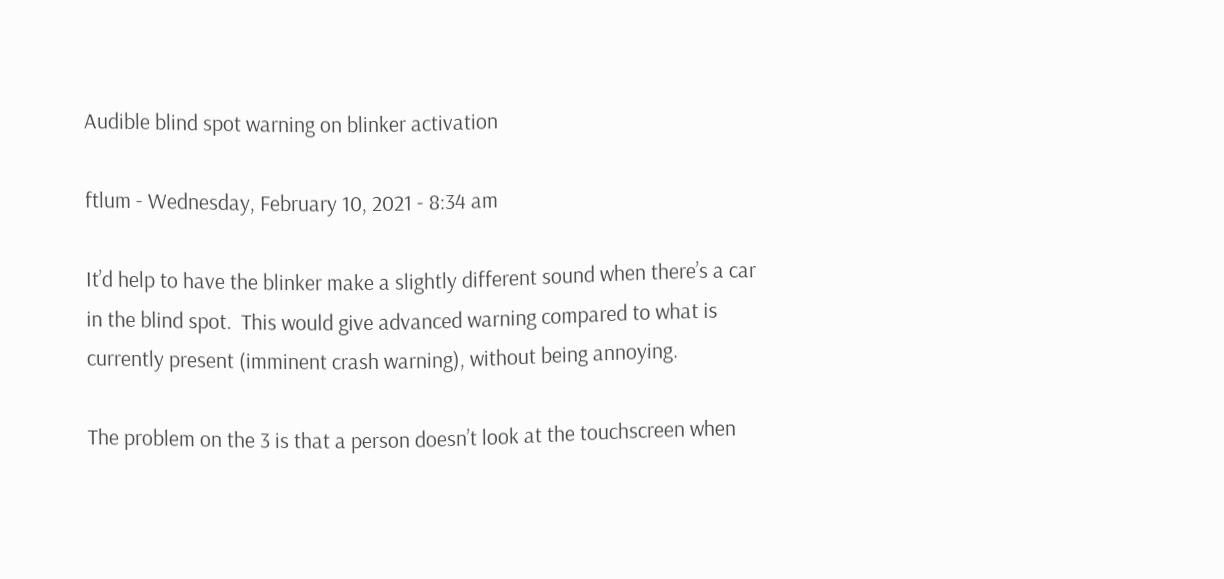Audible blind spot warning on blinker activation

ftlum - Wednesday, February 10, 2021 - 8:34 am

It’d help to have the blinker make a slightly different sound when there’s a car in the blind spot.  This would give advanced warning compared to what is currently present (imminent crash warning), without being annoying.

The problem on the 3 is that a person doesn’t look at the touchscreen when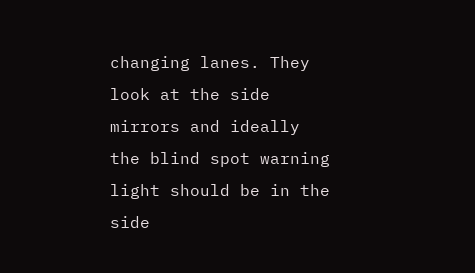changing lanes. They look at the side mirrors and ideally the blind spot warning  light should be in the side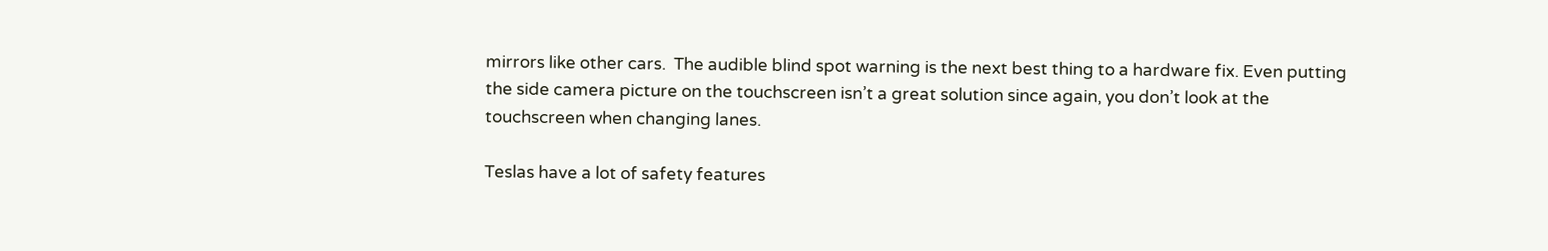mirrors like other cars.  The audible blind spot warning is the next best thing to a hardware fix. Even putting the side camera picture on the touchscreen isn’t a great solution since again, you don’t look at the touchscreen when changing lanes.

Teslas have a lot of safety features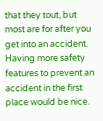that they tout, but most are for after you get into an accident. Having more safety features to prevent an accident in the first place would be nice.